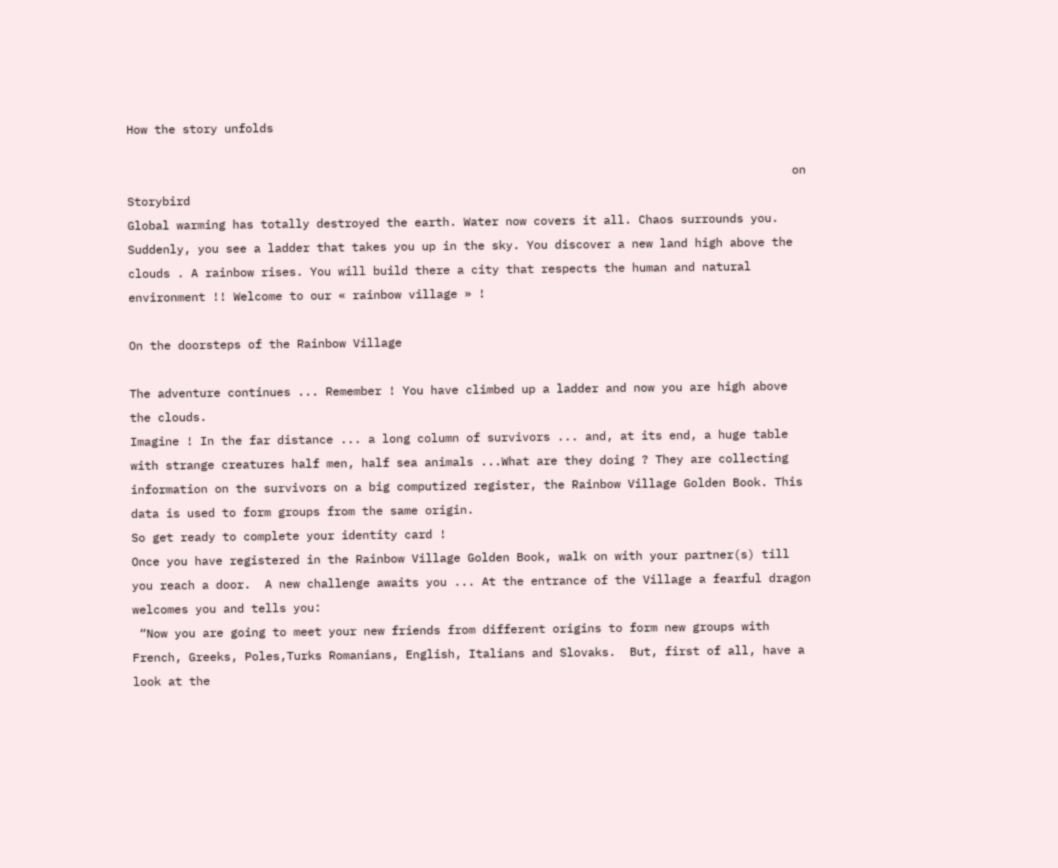How the story unfolds

                                                                                               on Storybird
Global warming has totally destroyed the earth. Water now covers it all. Chaos surrounds you. Suddenly, you see a ladder that takes you up in the sky. You discover a new land high above the clouds . A rainbow rises. You will build there a city that respects the human and natural environment !! Welcome to our « rainbow village » !

On the doorsteps of the Rainbow Village

The adventure continues ... Remember ! You have climbed up a ladder and now you are high above the clouds.
Imagine ! In the far distance ... a long column of survivors ... and, at its end, a huge table with strange creatures half men, half sea animals ...What are they doing ? They are collecting information on the survivors on a big computized register, the Rainbow Village Golden Book. This data is used to form groups from the same origin.
So get ready to complete your identity card !
Once you have registered in the Rainbow Village Golden Book, walk on with your partner(s) till you reach a door.  A new challenge awaits you ... At the entrance of the Village a fearful dragon welcomes you and tells you:
 “Now you are going to meet your new friends from different origins to form new groups with French, Greeks, Poles,Turks Romanians, English, Italians and Slovaks.  But, first of all, have a look at the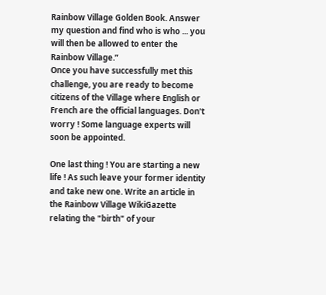Rainbow Village Golden Book. Answer my question and find who is who ... you will then be allowed to enter the Rainbow Village.”
Once you have successfully met this challenge, you are ready to become citizens of the Village where English or French are the official languages. Don't worry ! Some language experts will soon be appointed.

One last thing ! You are starting a new life ! As such leave your former identity and take new one. Write an article in the Rainbow Village WikiGazette relating the "birth" of your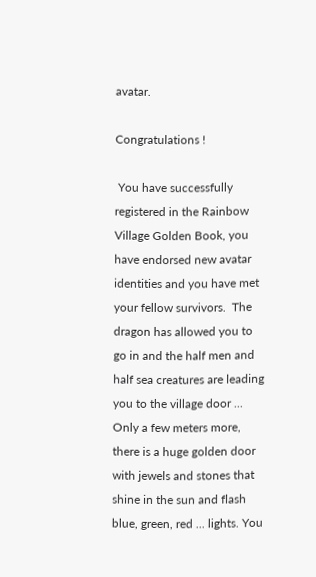avatar.

Congratulations !

 You have successfully registered in the Rainbow Village Golden Book, you have endorsed new avatar identities and you have met your fellow survivors.  The dragon has allowed you to go in and the half men and half sea creatures are leading you to the village door ... Only a few meters more, there is a huge golden door with jewels and stones that shine in the sun and flash blue, green, red ... lights. You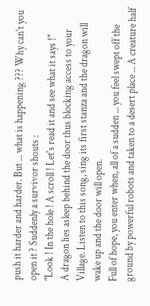push it harder and harder. But ... what is happening ??? Why can't you open it ? Suddenly a survivor shouts :
"Look ! In the hole ! A scroll ! Let's read it and see what it says !"
A dragon lies asleep behind the door thus blocking access to your Village. Listen to this song, sing its first stanza and the dragon will wake up and the door will open.
Full of hope, you enter when, all of a sudden ... you feel swept off the ground by powerful robots and taken to a desert place ... A creature half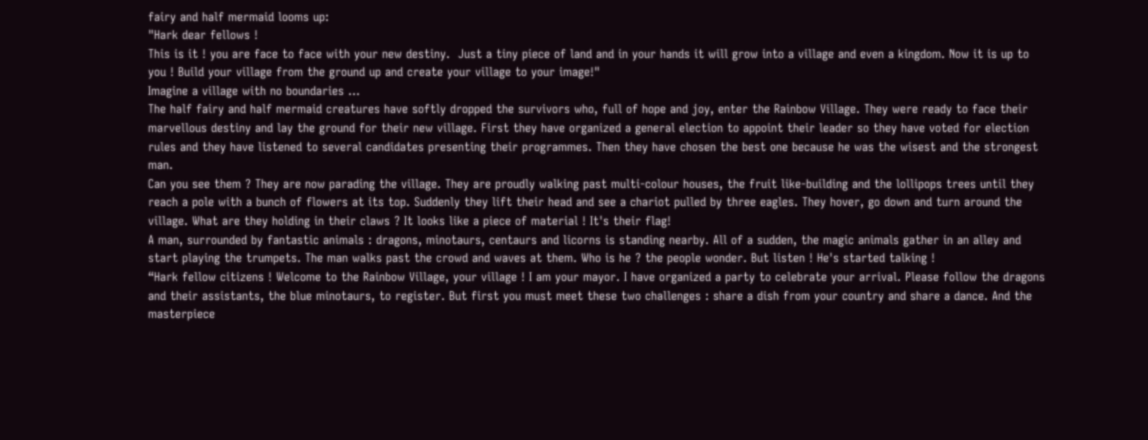fairy and half mermaid looms up:
"Hark dear fellows !
This is it ! you are face to face with your new destiny.  Just a tiny piece of land and in your hands it will grow into a village and even a kingdom. Now it is up to you ! Build your village from the ground up and create your village to your image!"
Imagine a village with no boundaries ...
The half fairy and half mermaid creatures have softly dropped the survivors who, full of hope and joy, enter the Rainbow Village. They were ready to face their marvellous destiny and lay the ground for their new village. First they have organized a general election to appoint their leader so they have voted for election rules and they have listened to several candidates presenting their programmes. Then they have chosen the best one because he was the wisest and the strongest man.
Can you see them ? They are now parading the village. They are proudly walking past multi-colour houses, the fruit like-building and the lollipops trees until they reach a pole with a bunch of flowers at its top. Suddenly they lift their head and see a chariot pulled by three eagles. They hover, go down and turn around the village. What are they holding in their claws ? It looks like a piece of material ! It's their flag!
A man, surrounded by fantastic animals : dragons, minotaurs, centaurs and licorns is standing nearby. All of a sudden, the magic animals gather in an alley and start playing the trumpets. The man walks past the crowd and waves at them. Who is he ? the people wonder. But listen ! He's started talking !
“Hark fellow citizens ! Welcome to the Rainbow Village, your village ! I am your mayor. I have organized a party to celebrate your arrival. Please follow the dragons and their assistants, the blue minotaurs, to register. But first you must meet these two challenges : share a dish from your country and share a dance. And the masterpiece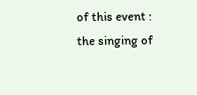of this event : the singing of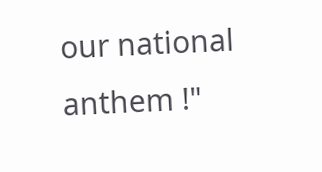our national anthem !"